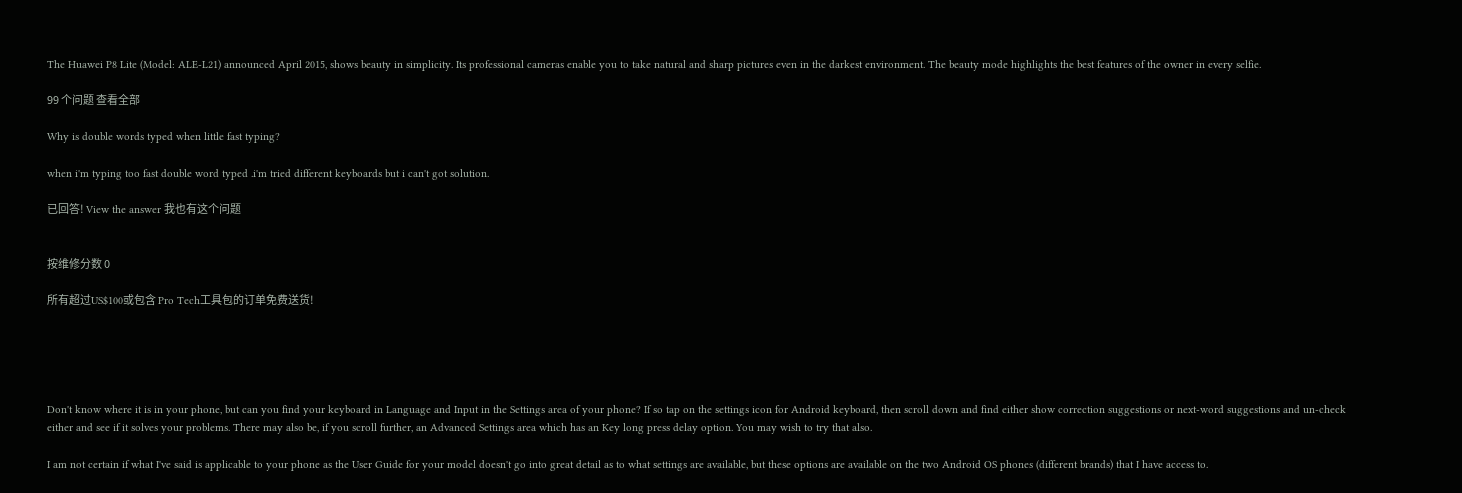The Huawei P8 Lite (Model: ALE-L21) announced April 2015, shows beauty in simplicity. Its professional cameras enable you to take natural and sharp pictures even in the darkest environment. The beauty mode highlights the best features of the owner in every selfie.

99 个问题 查看全部

Why is double words typed when little fast typing?

when i'm typing too fast double word typed .i'm tried different keyboards but i can't got solution.

已回答! View the answer 我也有这个问题


按维修分数 0

所有超过US$100或包含 Pro Tech工具包的订单免费送货!





Don't know where it is in your phone, but can you find your keyboard in Language and Input in the Settings area of your phone? If so tap on the settings icon for Android keyboard, then scroll down and find either show correction suggestions or next-word suggestions and un-check either and see if it solves your problems. There may also be, if you scroll further, an Advanced Settings area which has an Key long press delay option. You may wish to try that also.

I am not certain if what I've said is applicable to your phone as the User Guide for your model doesn't go into great detail as to what settings are available, but these options are available on the two Android OS phones (different brands) that I have access to.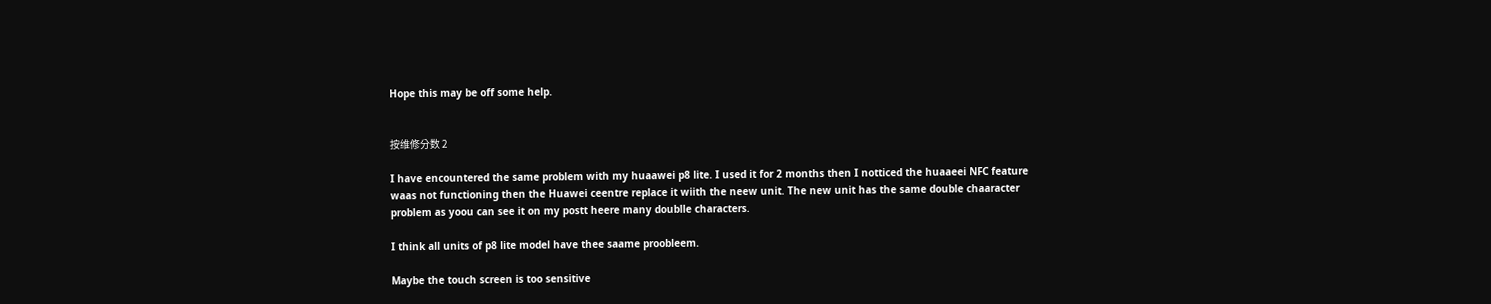Hope this may be off some help.


按维修分数 2

I have encountered the same problem with my huaawei p8 lite. I used it for 2 months then I notticed the huaaeei NFC feature waas not functioning then the Huawei ceentre replace it wiith the neew unit. The new unit has the same double chaaracter problem as yoou can see it on my postt heere many doublle characters.

I think all units of p8 lite model have thee saame proobleem.

Maybe the touch screen is too sensitive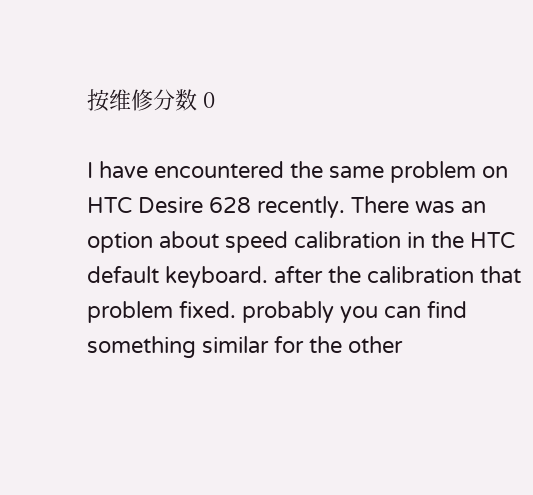按维修分数 0

I have encountered the same problem on HTC Desire 628 recently. There was an option about speed calibration in the HTC default keyboard. after the calibration that problem fixed. probably you can find something similar for the other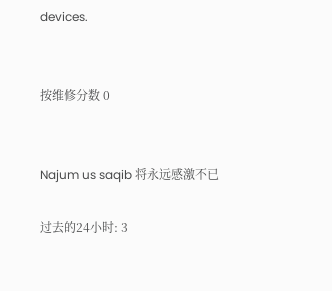devices.


按维修分数 0


Najum us saqib 将永远感激不已

过去的24小时: 3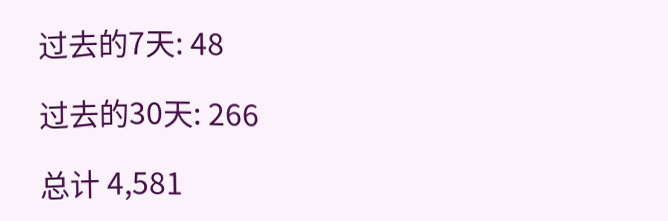过去的7天: 48

过去的30天: 266

总计 4,581